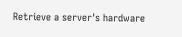Retrieve a server's hardware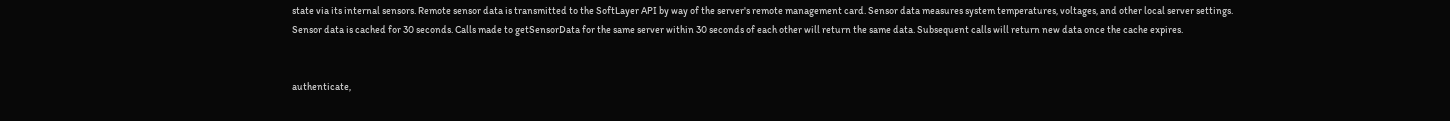state via its internal sensors. Remote sensor data is transmitted to the SoftLayer API by way of the server's remote management card. Sensor data measures system temperatures, voltages, and other local server settings. Sensor data is cached for 30 seconds. Calls made to getSensorData for the same server within 30 seconds of each other will return the same data. Subsequent calls will return new data once the cache expires.


authenticate,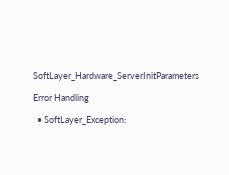SoftLayer_Hardware_ServerInitParameters

Error Handling

  • SoftLayer_Exception: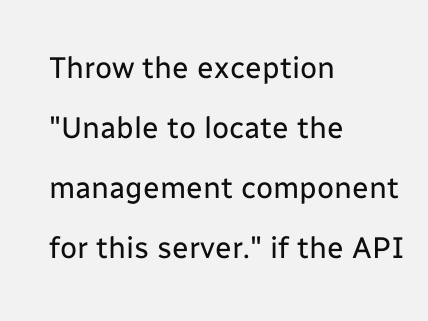Throw the exception "Unable to locate the management component for this server." if the API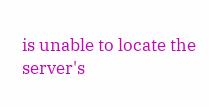is unable to locate the server's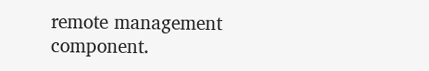remote management component.